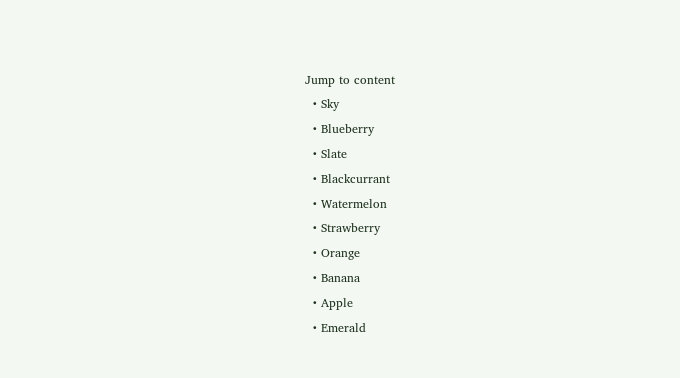Jump to content
  • Sky
  • Blueberry
  • Slate
  • Blackcurrant
  • Watermelon
  • Strawberry
  • Orange
  • Banana
  • Apple
  • Emerald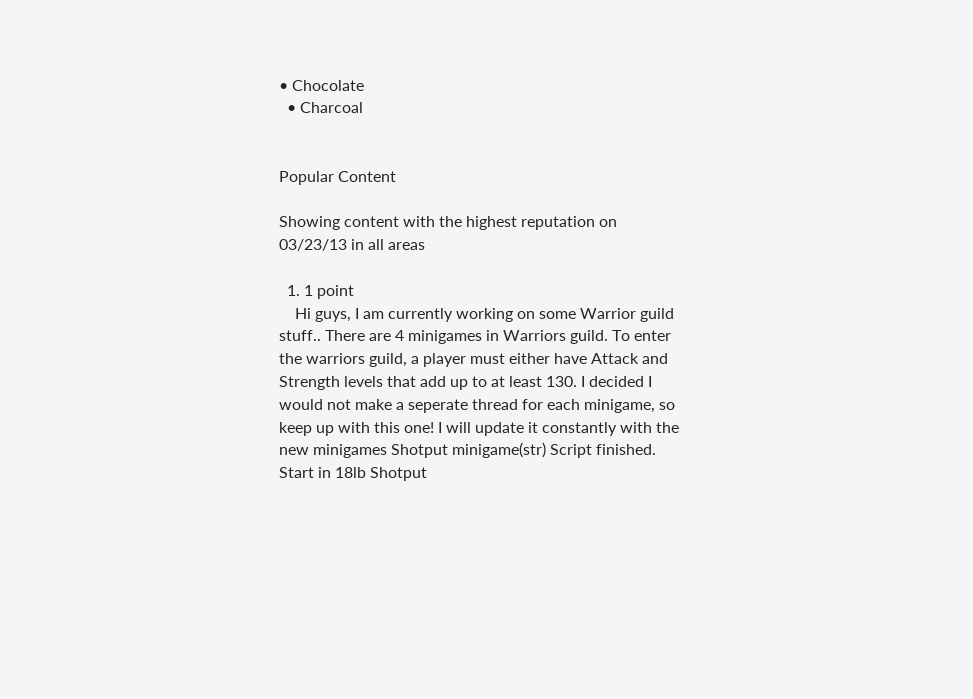• Chocolate
  • Charcoal


Popular Content

Showing content with the highest reputation on 03/23/13 in all areas

  1. 1 point
    Hi guys, I am currently working on some Warrior guild stuff.. There are 4 minigames in Warriors guild. To enter the warriors guild, a player must either have Attack and Strength levels that add up to at least 130. I decided I would not make a seperate thread for each minigame, so keep up with this one! I will update it constantly with the new minigames Shotput minigame(str) Script finished. Start in 18lb Shotput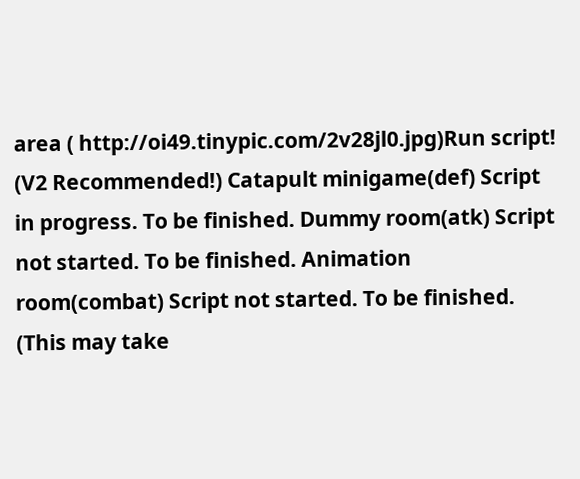area ( http://oi49.tinypic.com/2v28jl0.jpg)Run script! (V2 Recommended!) Catapult minigame(def) Script in progress. To be finished. Dummy room(atk) Script not started. To be finished. Animation room(combat) Script not started. To be finished. (This may take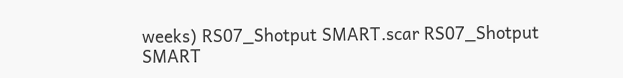weeks) RS07_Shotput SMART.scar RS07_Shotput SMART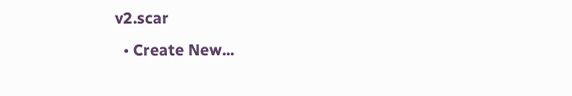v2.scar
  • Create New...